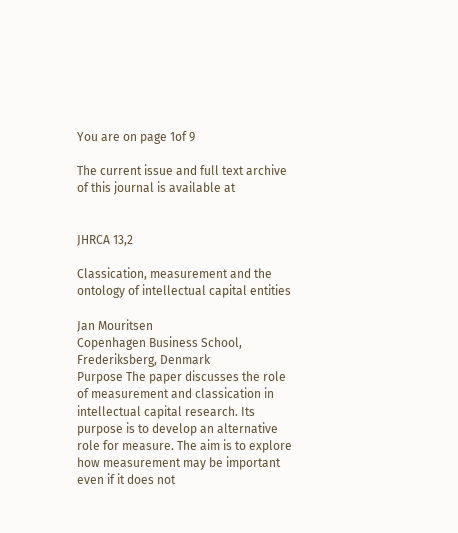You are on page 1of 9

The current issue and full text archive of this journal is available at


JHRCA 13,2

Classication, measurement and the ontology of intellectual capital entities

Jan Mouritsen
Copenhagen Business School, Frederiksberg, Denmark
Purpose The paper discusses the role of measurement and classication in intellectual capital research. Its purpose is to develop an alternative role for measure. The aim is to explore how measurement may be important even if it does not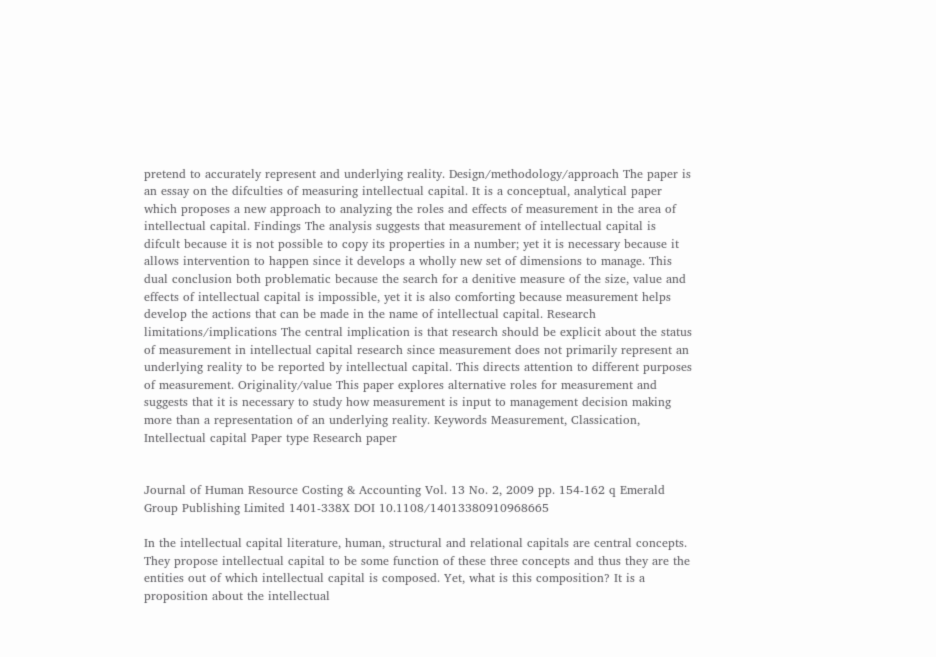pretend to accurately represent and underlying reality. Design/methodology/approach The paper is an essay on the difculties of measuring intellectual capital. It is a conceptual, analytical paper which proposes a new approach to analyzing the roles and effects of measurement in the area of intellectual capital. Findings The analysis suggests that measurement of intellectual capital is difcult because it is not possible to copy its properties in a number; yet it is necessary because it allows intervention to happen since it develops a wholly new set of dimensions to manage. This dual conclusion both problematic because the search for a denitive measure of the size, value and effects of intellectual capital is impossible, yet it is also comforting because measurement helps develop the actions that can be made in the name of intellectual capital. Research limitations/implications The central implication is that research should be explicit about the status of measurement in intellectual capital research since measurement does not primarily represent an underlying reality to be reported by intellectual capital. This directs attention to different purposes of measurement. Originality/value This paper explores alternative roles for measurement and suggests that it is necessary to study how measurement is input to management decision making more than a representation of an underlying reality. Keywords Measurement, Classication, Intellectual capital Paper type Research paper


Journal of Human Resource Costing & Accounting Vol. 13 No. 2, 2009 pp. 154-162 q Emerald Group Publishing Limited 1401-338X DOI 10.1108/14013380910968665

In the intellectual capital literature, human, structural and relational capitals are central concepts. They propose intellectual capital to be some function of these three concepts and thus they are the entities out of which intellectual capital is composed. Yet, what is this composition? It is a proposition about the intellectual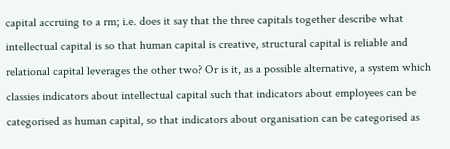capital accruing to a rm; i.e. does it say that the three capitals together describe what intellectual capital is so that human capital is creative, structural capital is reliable and relational capital leverages the other two? Or is it, as a possible alternative, a system which classies indicators about intellectual capital such that indicators about employees can be categorised as human capital, so that indicators about organisation can be categorised as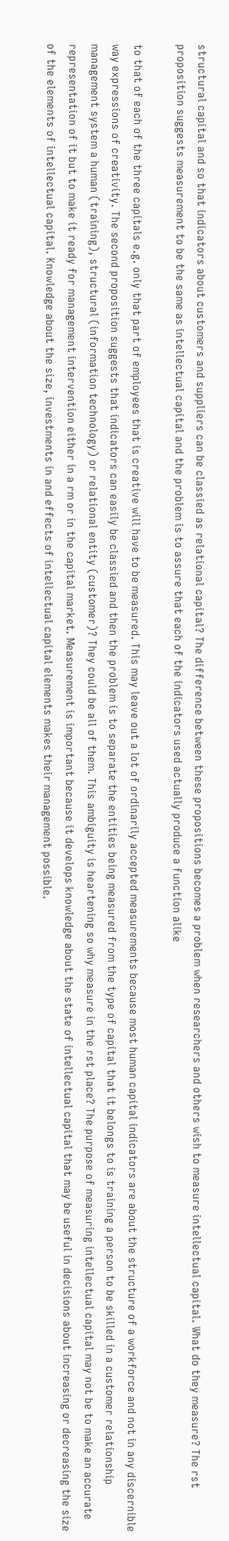structural capital and so that indicators about customers and suppliers can be classied as relational capital? The difference between these propositions becomes a problem when researchers and others wish to measure intellectual capital. What do they measure? The rst proposition suggests measurement to be the same as intellectual capital and the problem is to assure that each of the indicators used actually produce a function alike

to that of each of the three capitals e.g. only that part of employees that is creative will have to be measured. This may leave out a lot of ordinarily accepted measurements because most human capital indicators are about the structure of a workforce and not in any discernible way expressions of creativity. The second proposition suggests that indicators can easily be classied and then the problem is to separate the entities being measured from the type of capital that it belongs to is training a person to be skilled in a customer relationship management system a human (training), structural (information technology) or relational entity (customer)? They could be all of them. This ambiguity is heartening so why measure in the rst place? The purpose of measuring intellectual capital may not be to make an accurate representation of it but to make it ready for management intervention either in a rm or in the capital market. Measurement is important because it develops knowledge about the state of intellectual capital that may be useful in decisions about increasing or decreasing the size of the elements of intellectual capital. Knowledge about the size, investments in and effects of intellectual capital elements makes their management possible.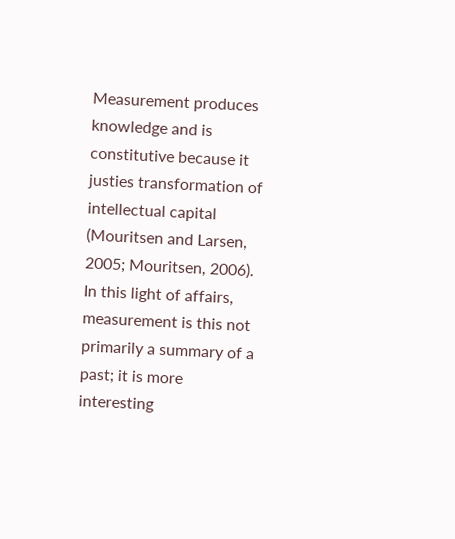Measurement produces knowledge and is constitutive because it justies transformation of intellectual capital (Mouritsen and Larsen, 2005; Mouritsen, 2006). In this light of affairs, measurement is this not primarily a summary of a past; it is more interesting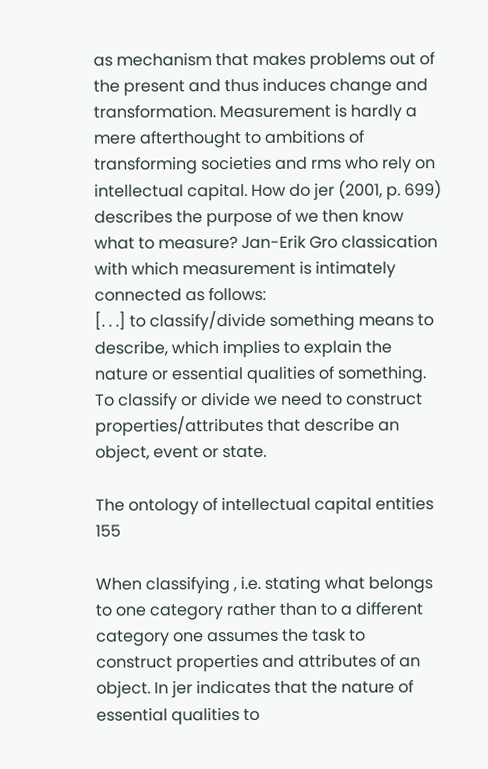as mechanism that makes problems out of the present and thus induces change and transformation. Measurement is hardly a mere afterthought to ambitions of transforming societies and rms who rely on intellectual capital. How do jer (2001, p. 699) describes the purpose of we then know what to measure? Jan-Erik Gro classication with which measurement is intimately connected as follows:
[. . .] to classify/divide something means to describe, which implies to explain the nature or essential qualities of something. To classify or divide we need to construct properties/attributes that describe an object, event or state.

The ontology of intellectual capital entities 155

When classifying , i.e. stating what belongs to one category rather than to a different category one assumes the task to construct properties and attributes of an object. In jer indicates that the nature of essential qualities to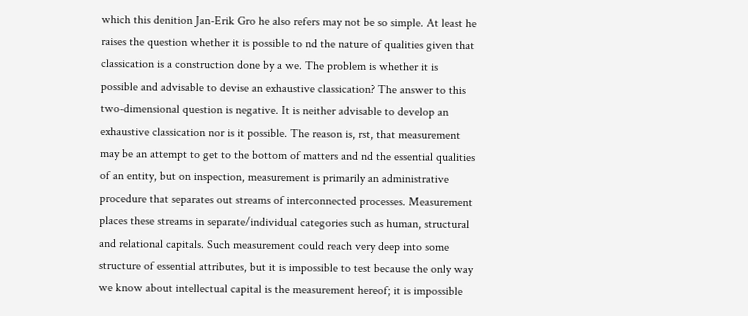which this denition Jan-Erik Gro he also refers may not be so simple. At least he raises the question whether it is possible to nd the nature of qualities given that classication is a construction done by a we. The problem is whether it is possible and advisable to devise an exhaustive classication? The answer to this two-dimensional question is negative. It is neither advisable to develop an exhaustive classication nor is it possible. The reason is, rst, that measurement may be an attempt to get to the bottom of matters and nd the essential qualities of an entity, but on inspection, measurement is primarily an administrative procedure that separates out streams of interconnected processes. Measurement places these streams in separate/individual categories such as human, structural and relational capitals. Such measurement could reach very deep into some structure of essential attributes, but it is impossible to test because the only way we know about intellectual capital is the measurement hereof; it is impossible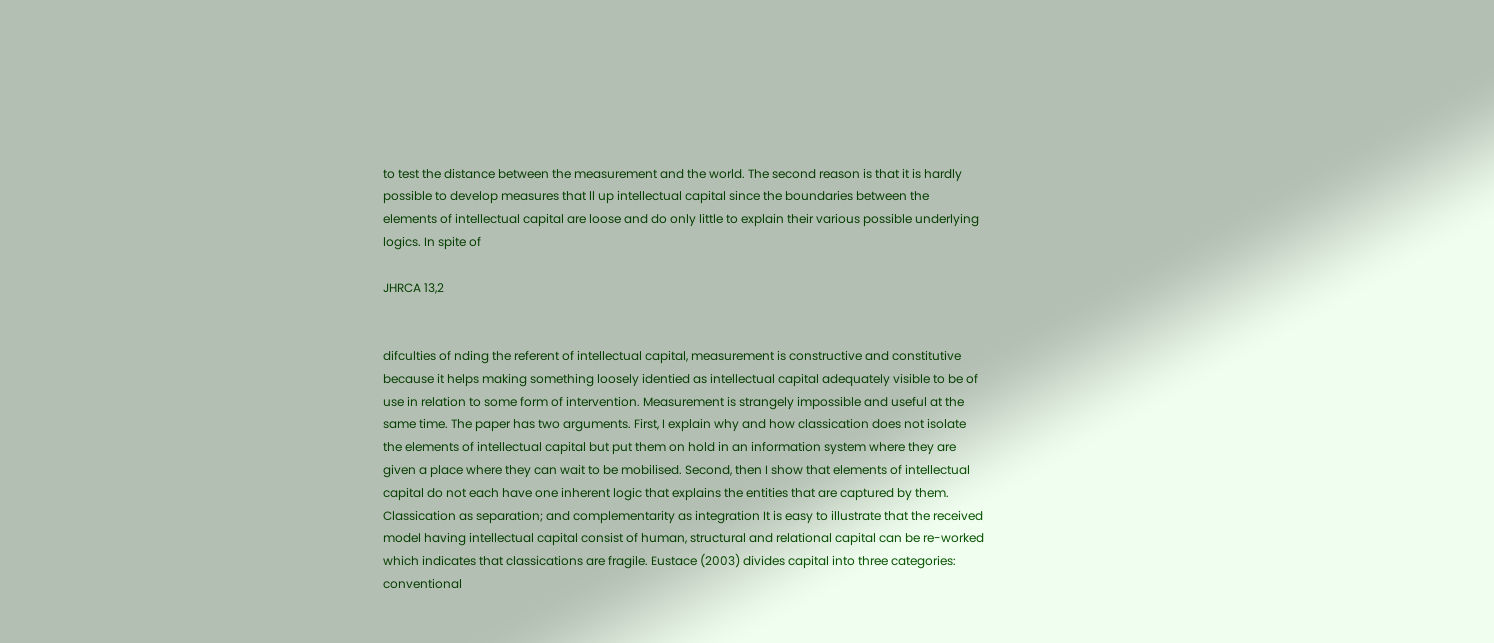to test the distance between the measurement and the world. The second reason is that it is hardly possible to develop measures that ll up intellectual capital since the boundaries between the elements of intellectual capital are loose and do only little to explain their various possible underlying logics. In spite of

JHRCA 13,2


difculties of nding the referent of intellectual capital, measurement is constructive and constitutive because it helps making something loosely identied as intellectual capital adequately visible to be of use in relation to some form of intervention. Measurement is strangely impossible and useful at the same time. The paper has two arguments. First, I explain why and how classication does not isolate the elements of intellectual capital but put them on hold in an information system where they are given a place where they can wait to be mobilised. Second, then I show that elements of intellectual capital do not each have one inherent logic that explains the entities that are captured by them. Classication as separation; and complementarity as integration It is easy to illustrate that the received model having intellectual capital consist of human, structural and relational capital can be re-worked which indicates that classications are fragile. Eustace (2003) divides capital into three categories: conventional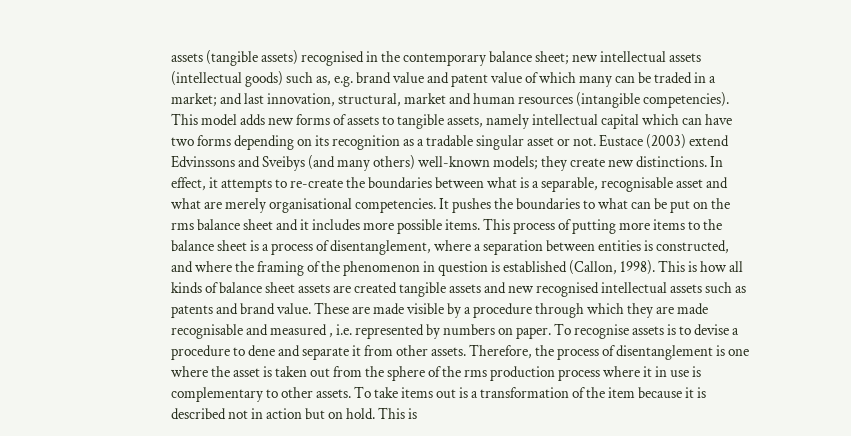assets (tangible assets) recognised in the contemporary balance sheet; new intellectual assets (intellectual goods) such as, e.g. brand value and patent value of which many can be traded in a market; and last innovation, structural, market and human resources (intangible competencies). This model adds new forms of assets to tangible assets, namely intellectual capital which can have two forms depending on its recognition as a tradable singular asset or not. Eustace (2003) extend Edvinssons and Sveibys (and many others) well-known models; they create new distinctions. In effect, it attempts to re-create the boundaries between what is a separable, recognisable asset and what are merely organisational competencies. It pushes the boundaries to what can be put on the rms balance sheet and it includes more possible items. This process of putting more items to the balance sheet is a process of disentanglement, where a separation between entities is constructed, and where the framing of the phenomenon in question is established (Callon, 1998). This is how all kinds of balance sheet assets are created tangible assets and new recognised intellectual assets such as patents and brand value. These are made visible by a procedure through which they are made recognisable and measured , i.e. represented by numbers on paper. To recognise assets is to devise a procedure to dene and separate it from other assets. Therefore, the process of disentanglement is one where the asset is taken out from the sphere of the rms production process where it in use is complementary to other assets. To take items out is a transformation of the item because it is described not in action but on hold. This is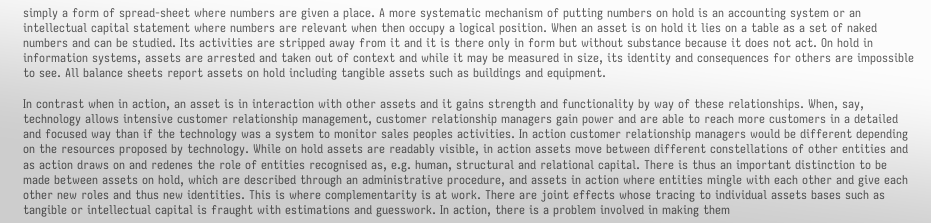simply a form of spread-sheet where numbers are given a place. A more systematic mechanism of putting numbers on hold is an accounting system or an intellectual capital statement where numbers are relevant when then occupy a logical position. When an asset is on hold it lies on a table as a set of naked numbers and can be studied. Its activities are stripped away from it and it is there only in form but without substance because it does not act. On hold in information systems, assets are arrested and taken out of context and while it may be measured in size, its identity and consequences for others are impossible to see. All balance sheets report assets on hold including tangible assets such as buildings and equipment.

In contrast when in action, an asset is in interaction with other assets and it gains strength and functionality by way of these relationships. When, say, technology allows intensive customer relationship management, customer relationship managers gain power and are able to reach more customers in a detailed and focused way than if the technology was a system to monitor sales peoples activities. In action customer relationship managers would be different depending on the resources proposed by technology. While on hold assets are readably visible, in action assets move between different constellations of other entities and as action draws on and redenes the role of entities recognised as, e.g. human, structural and relational capital. There is thus an important distinction to be made between assets on hold, which are described through an administrative procedure, and assets in action where entities mingle with each other and give each other new roles and thus new identities. This is where complementarity is at work. There are joint effects whose tracing to individual assets bases such as tangible or intellectual capital is fraught with estimations and guesswork. In action, there is a problem involved in making them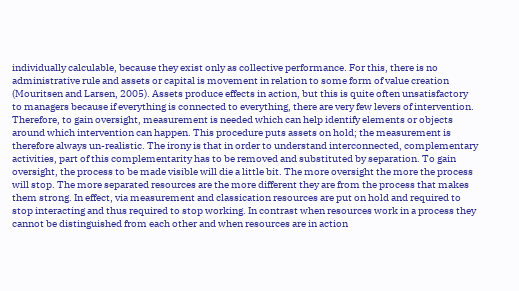individually calculable, because they exist only as collective performance. For this, there is no administrative rule and assets or capital is movement in relation to some form of value creation (Mouritsen and Larsen, 2005). Assets produce effects in action, but this is quite often unsatisfactory to managers because if everything is connected to everything, there are very few levers of intervention. Therefore, to gain oversight, measurement is needed which can help identify elements or objects around which intervention can happen. This procedure puts assets on hold; the measurement is therefore always un-realistic. The irony is that in order to understand interconnected, complementary activities, part of this complementarity has to be removed and substituted by separation. To gain oversight, the process to be made visible will die a little bit. The more oversight the more the process will stop. The more separated resources are the more different they are from the process that makes them strong. In effect, via measurement and classication resources are put on hold and required to stop interacting and thus required to stop working. In contrast when resources work in a process they cannot be distinguished from each other and when resources are in action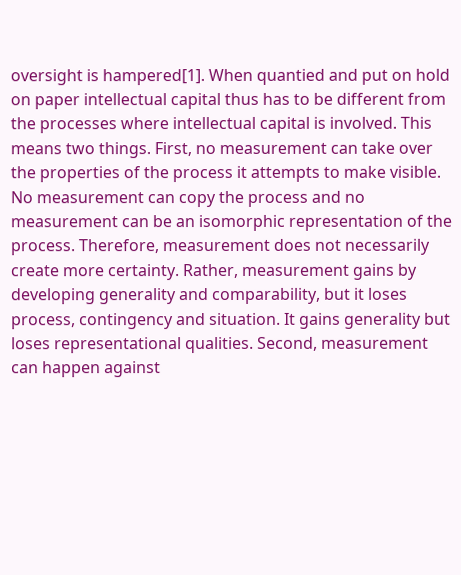oversight is hampered[1]. When quantied and put on hold on paper intellectual capital thus has to be different from the processes where intellectual capital is involved. This means two things. First, no measurement can take over the properties of the process it attempts to make visible. No measurement can copy the process and no measurement can be an isomorphic representation of the process. Therefore, measurement does not necessarily create more certainty. Rather, measurement gains by developing generality and comparability, but it loses process, contingency and situation. It gains generality but loses representational qualities. Second, measurement can happen against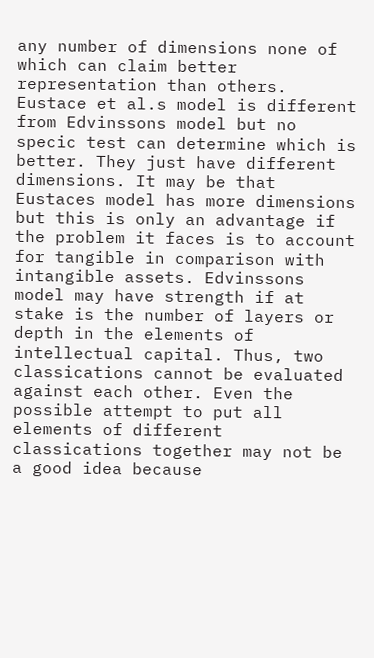any number of dimensions none of which can claim better representation than others. Eustace et al.s model is different from Edvinssons model but no specic test can determine which is better. They just have different dimensions. It may be that Eustaces model has more dimensions but this is only an advantage if the problem it faces is to account for tangible in comparison with intangible assets. Edvinssons model may have strength if at stake is the number of layers or depth in the elements of intellectual capital. Thus, two classications cannot be evaluated against each other. Even the possible attempt to put all elements of different classications together may not be a good idea because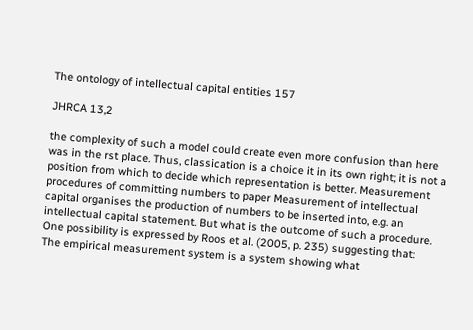The ontology of intellectual capital entities 157

JHRCA 13,2

the complexity of such a model could create even more confusion than here was in the rst place. Thus, classication is a choice it in its own right; it is not a position from which to decide which representation is better. Measurement procedures of committing numbers to paper Measurement of intellectual capital organises the production of numbers to be inserted into, e.g. an intellectual capital statement. But what is the outcome of such a procedure. One possibility is expressed by Roos et al. (2005, p. 235) suggesting that:
The empirical measurement system is a system showing what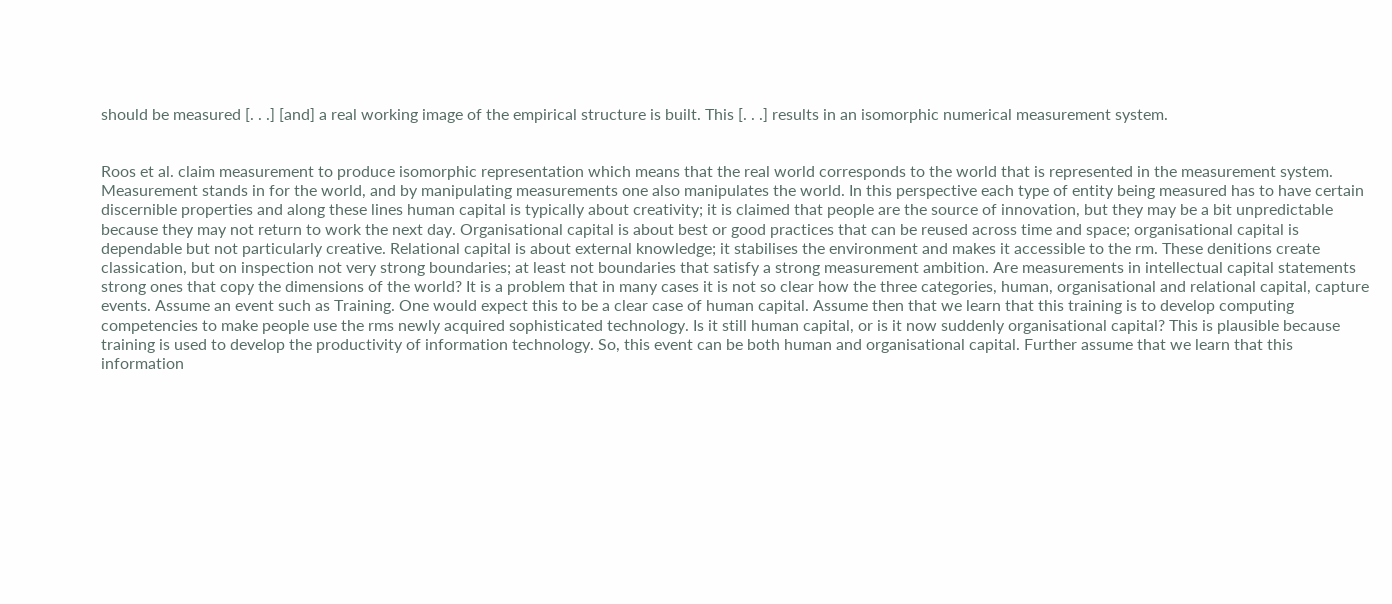should be measured [. . .] [and] a real working image of the empirical structure is built. This [. . .] results in an isomorphic numerical measurement system.


Roos et al. claim measurement to produce isomorphic representation which means that the real world corresponds to the world that is represented in the measurement system. Measurement stands in for the world, and by manipulating measurements one also manipulates the world. In this perspective each type of entity being measured has to have certain discernible properties and along these lines human capital is typically about creativity; it is claimed that people are the source of innovation, but they may be a bit unpredictable because they may not return to work the next day. Organisational capital is about best or good practices that can be reused across time and space; organisational capital is dependable but not particularly creative. Relational capital is about external knowledge; it stabilises the environment and makes it accessible to the rm. These denitions create classication, but on inspection not very strong boundaries; at least not boundaries that satisfy a strong measurement ambition. Are measurements in intellectual capital statements strong ones that copy the dimensions of the world? It is a problem that in many cases it is not so clear how the three categories, human, organisational and relational capital, capture events. Assume an event such as Training. One would expect this to be a clear case of human capital. Assume then that we learn that this training is to develop computing competencies to make people use the rms newly acquired sophisticated technology. Is it still human capital, or is it now suddenly organisational capital? This is plausible because training is used to develop the productivity of information technology. So, this event can be both human and organisational capital. Further assume that we learn that this information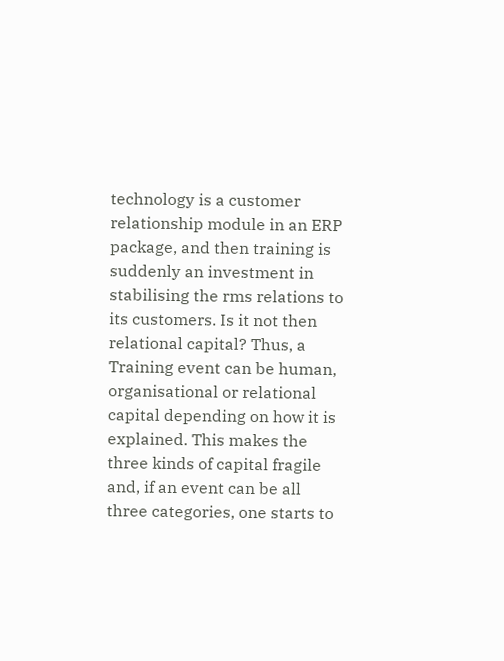technology is a customer relationship module in an ERP package, and then training is suddenly an investment in stabilising the rms relations to its customers. Is it not then relational capital? Thus, a Training event can be human, organisational or relational capital depending on how it is explained. This makes the three kinds of capital fragile and, if an event can be all three categories, one starts to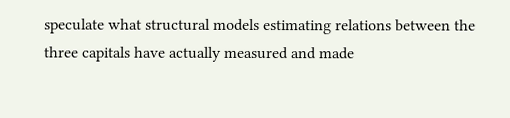speculate what structural models estimating relations between the three capitals have actually measured and made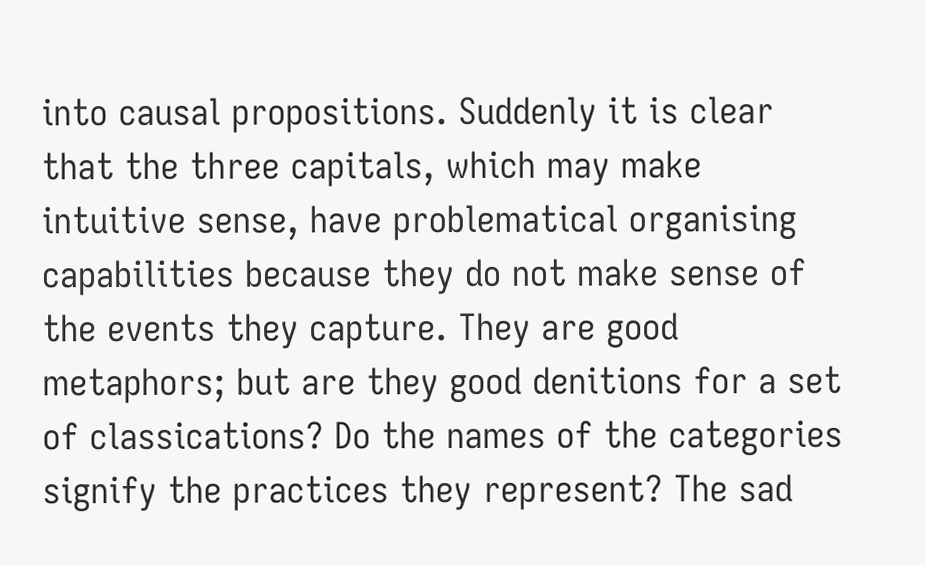into causal propositions. Suddenly it is clear that the three capitals, which may make intuitive sense, have problematical organising capabilities because they do not make sense of the events they capture. They are good metaphors; but are they good denitions for a set of classications? Do the names of the categories signify the practices they represent? The sad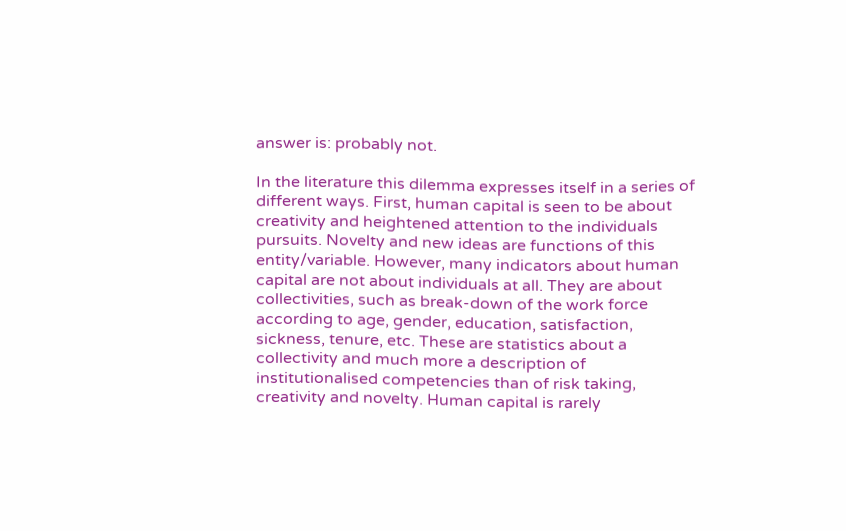answer is: probably not.

In the literature this dilemma expresses itself in a series of different ways. First, human capital is seen to be about creativity and heightened attention to the individuals pursuits. Novelty and new ideas are functions of this entity/variable. However, many indicators about human capital are not about individuals at all. They are about collectivities, such as break-down of the work force according to age, gender, education, satisfaction, sickness, tenure, etc. These are statistics about a collectivity and much more a description of institutionalised competencies than of risk taking, creativity and novelty. Human capital is rarely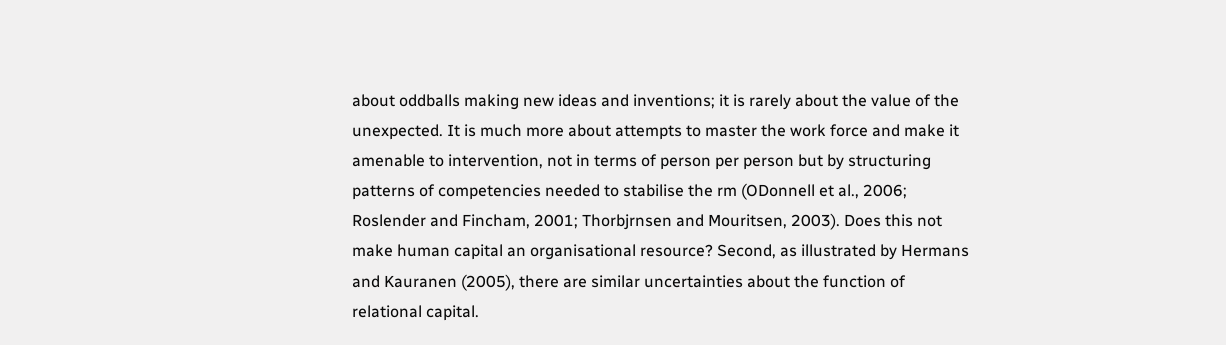about oddballs making new ideas and inventions; it is rarely about the value of the unexpected. It is much more about attempts to master the work force and make it amenable to intervention, not in terms of person per person but by structuring patterns of competencies needed to stabilise the rm (ODonnell et al., 2006; Roslender and Fincham, 2001; Thorbjrnsen and Mouritsen, 2003). Does this not make human capital an organisational resource? Second, as illustrated by Hermans and Kauranen (2005), there are similar uncertainties about the function of relational capital.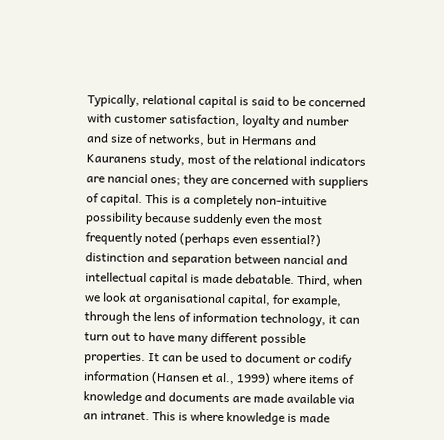Typically, relational capital is said to be concerned with customer satisfaction, loyalty and number and size of networks, but in Hermans and Kauranens study, most of the relational indicators are nancial ones; they are concerned with suppliers of capital. This is a completely non-intuitive possibility because suddenly even the most frequently noted (perhaps even essential?) distinction and separation between nancial and intellectual capital is made debatable. Third, when we look at organisational capital, for example, through the lens of information technology, it can turn out to have many different possible properties. It can be used to document or codify information (Hansen et al., 1999) where items of knowledge and documents are made available via an intranet. This is where knowledge is made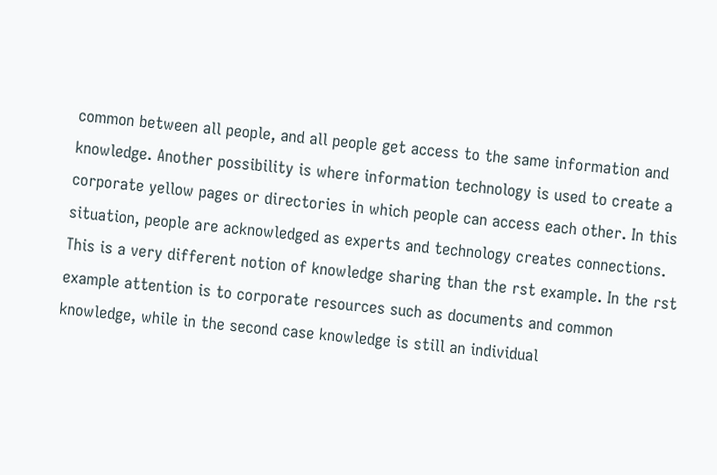common between all people, and all people get access to the same information and knowledge. Another possibility is where information technology is used to create a corporate yellow pages or directories in which people can access each other. In this situation, people are acknowledged as experts and technology creates connections. This is a very different notion of knowledge sharing than the rst example. In the rst example attention is to corporate resources such as documents and common knowledge, while in the second case knowledge is still an individual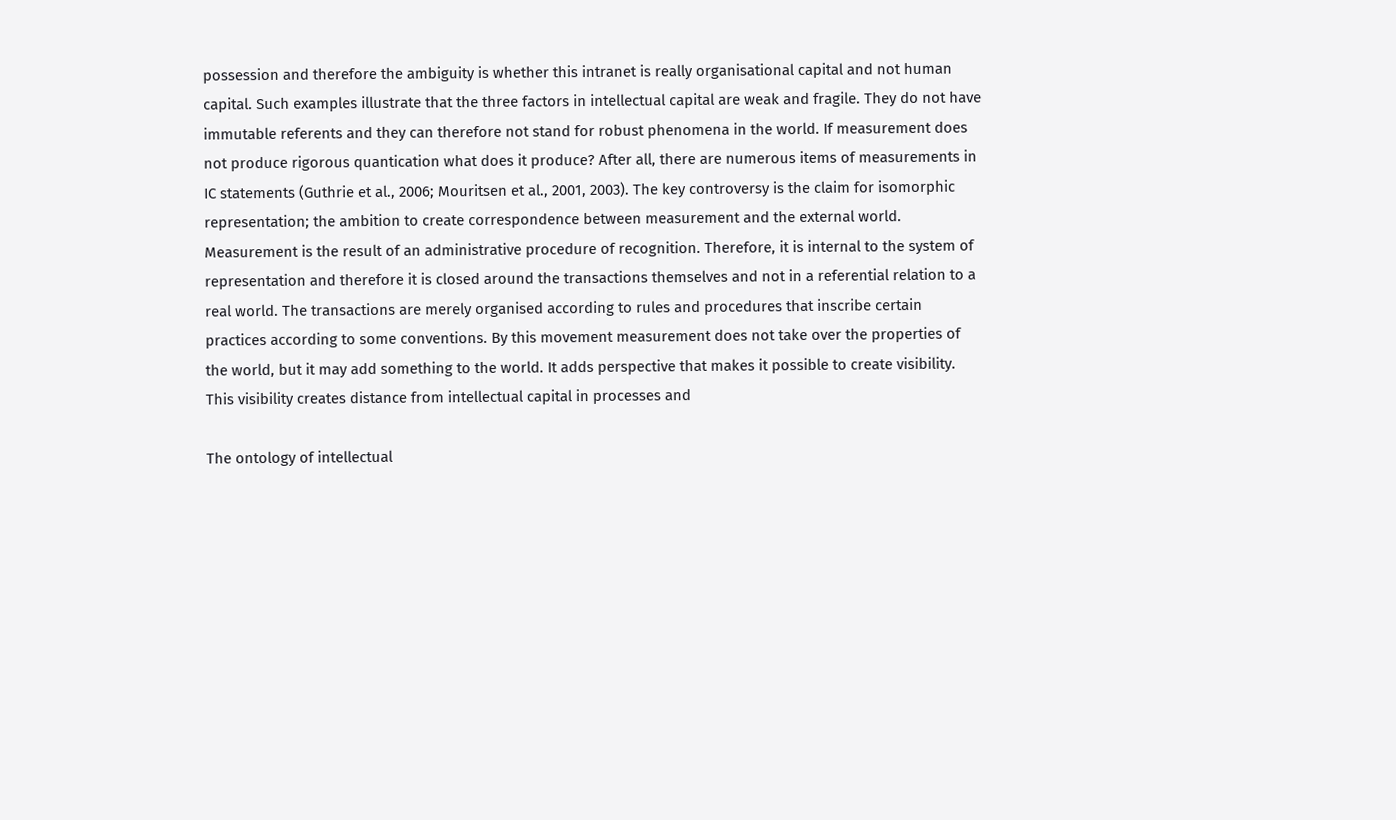possession and therefore the ambiguity is whether this intranet is really organisational capital and not human capital. Such examples illustrate that the three factors in intellectual capital are weak and fragile. They do not have immutable referents and they can therefore not stand for robust phenomena in the world. If measurement does not produce rigorous quantication what does it produce? After all, there are numerous items of measurements in IC statements (Guthrie et al., 2006; Mouritsen et al., 2001, 2003). The key controversy is the claim for isomorphic representation; the ambition to create correspondence between measurement and the external world. Measurement is the result of an administrative procedure of recognition. Therefore, it is internal to the system of representation and therefore it is closed around the transactions themselves and not in a referential relation to a real world. The transactions are merely organised according to rules and procedures that inscribe certain practices according to some conventions. By this movement measurement does not take over the properties of the world, but it may add something to the world. It adds perspective that makes it possible to create visibility. This visibility creates distance from intellectual capital in processes and

The ontology of intellectual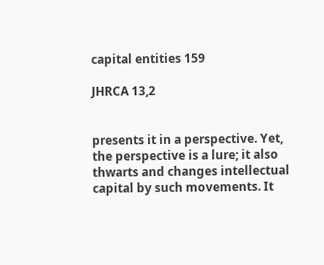capital entities 159

JHRCA 13,2


presents it in a perspective. Yet, the perspective is a lure; it also thwarts and changes intellectual capital by such movements. It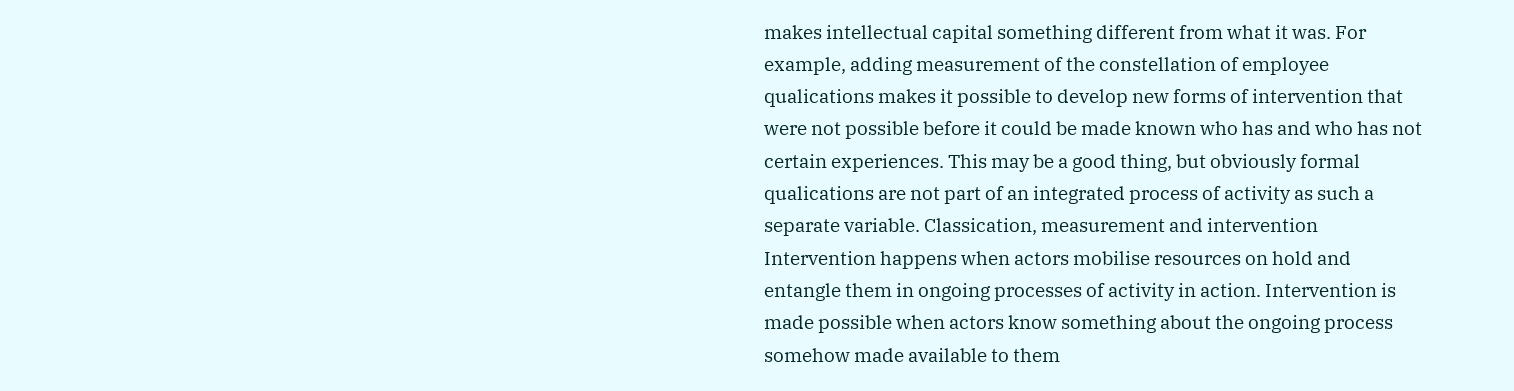makes intellectual capital something different from what it was. For example, adding measurement of the constellation of employee qualications makes it possible to develop new forms of intervention that were not possible before it could be made known who has and who has not certain experiences. This may be a good thing, but obviously formal qualications are not part of an integrated process of activity as such a separate variable. Classication, measurement and intervention Intervention happens when actors mobilise resources on hold and entangle them in ongoing processes of activity in action. Intervention is made possible when actors know something about the ongoing process somehow made available to them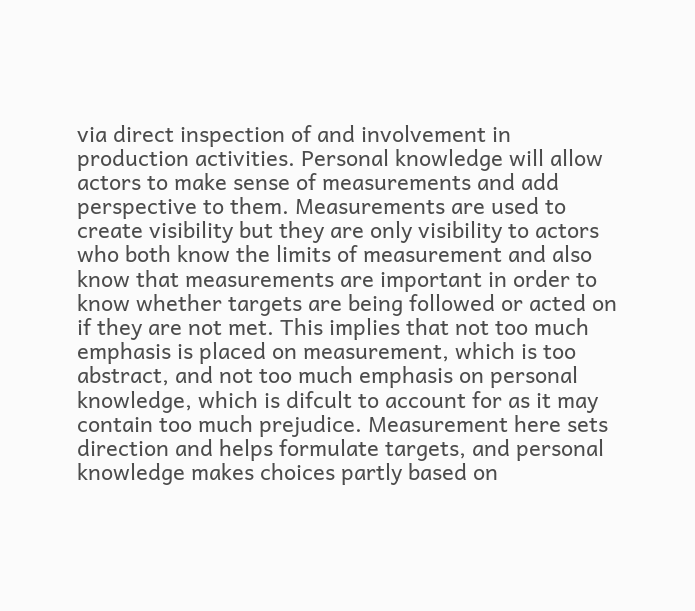via direct inspection of and involvement in production activities. Personal knowledge will allow actors to make sense of measurements and add perspective to them. Measurements are used to create visibility but they are only visibility to actors who both know the limits of measurement and also know that measurements are important in order to know whether targets are being followed or acted on if they are not met. This implies that not too much emphasis is placed on measurement, which is too abstract, and not too much emphasis on personal knowledge, which is difcult to account for as it may contain too much prejudice. Measurement here sets direction and helps formulate targets, and personal knowledge makes choices partly based on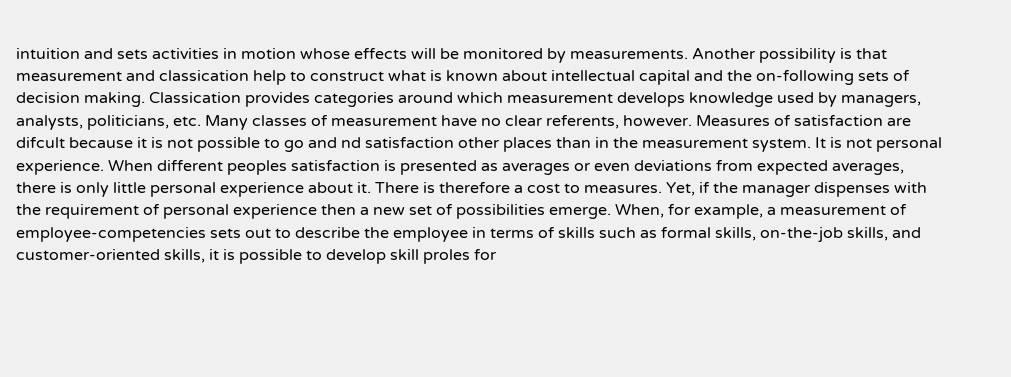intuition and sets activities in motion whose effects will be monitored by measurements. Another possibility is that measurement and classication help to construct what is known about intellectual capital and the on-following sets of decision making. Classication provides categories around which measurement develops knowledge used by managers, analysts, politicians, etc. Many classes of measurement have no clear referents, however. Measures of satisfaction are difcult because it is not possible to go and nd satisfaction other places than in the measurement system. It is not personal experience. When different peoples satisfaction is presented as averages or even deviations from expected averages, there is only little personal experience about it. There is therefore a cost to measures. Yet, if the manager dispenses with the requirement of personal experience then a new set of possibilities emerge. When, for example, a measurement of employee-competencies sets out to describe the employee in terms of skills such as formal skills, on-the-job skills, and customer-oriented skills, it is possible to develop skill proles for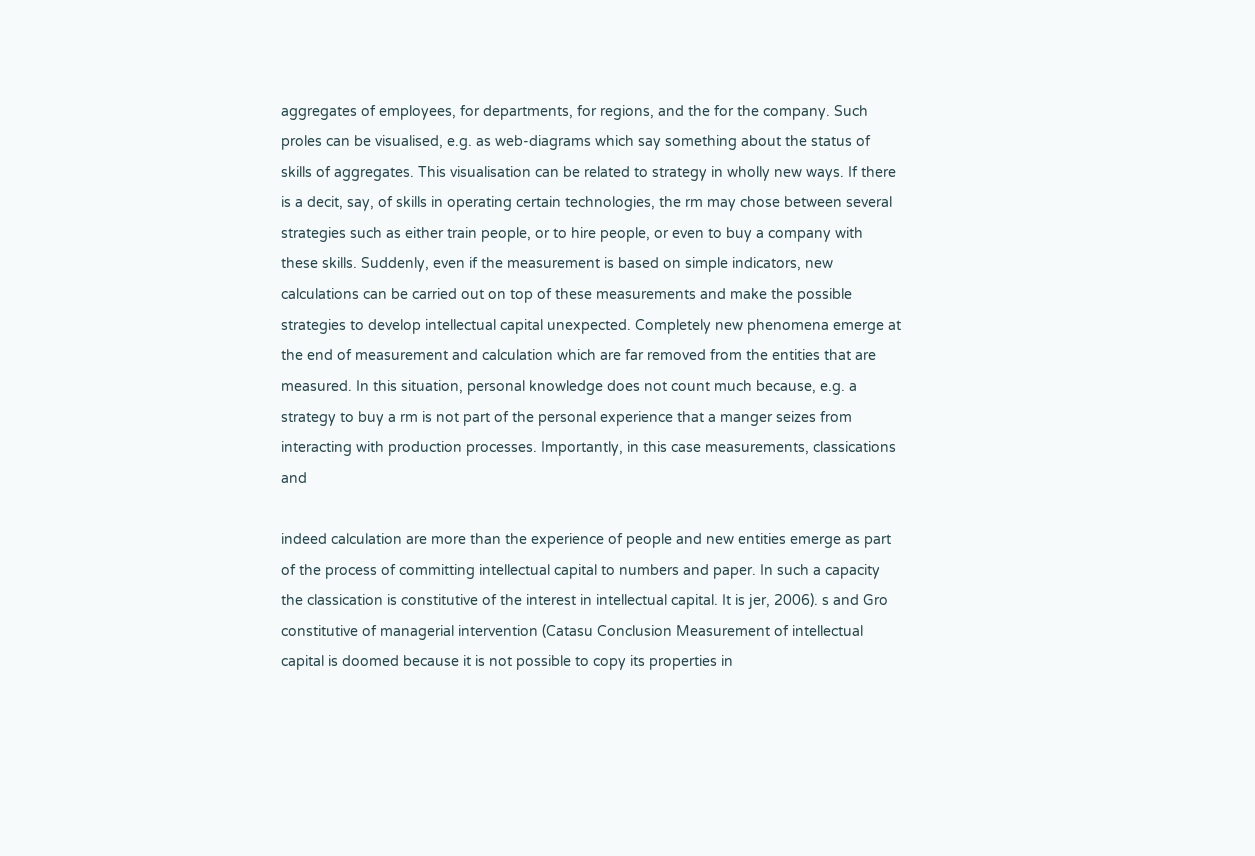aggregates of employees, for departments, for regions, and the for the company. Such proles can be visualised, e.g. as web-diagrams which say something about the status of skills of aggregates. This visualisation can be related to strategy in wholly new ways. If there is a decit, say, of skills in operating certain technologies, the rm may chose between several strategies such as either train people, or to hire people, or even to buy a company with these skills. Suddenly, even if the measurement is based on simple indicators, new calculations can be carried out on top of these measurements and make the possible strategies to develop intellectual capital unexpected. Completely new phenomena emerge at the end of measurement and calculation which are far removed from the entities that are measured. In this situation, personal knowledge does not count much because, e.g. a strategy to buy a rm is not part of the personal experience that a manger seizes from interacting with production processes. Importantly, in this case measurements, classications and

indeed calculation are more than the experience of people and new entities emerge as part of the process of committing intellectual capital to numbers and paper. In such a capacity the classication is constitutive of the interest in intellectual capital. It is jer, 2006). s and Gro constitutive of managerial intervention (Catasu Conclusion Measurement of intellectual capital is doomed because it is not possible to copy its properties in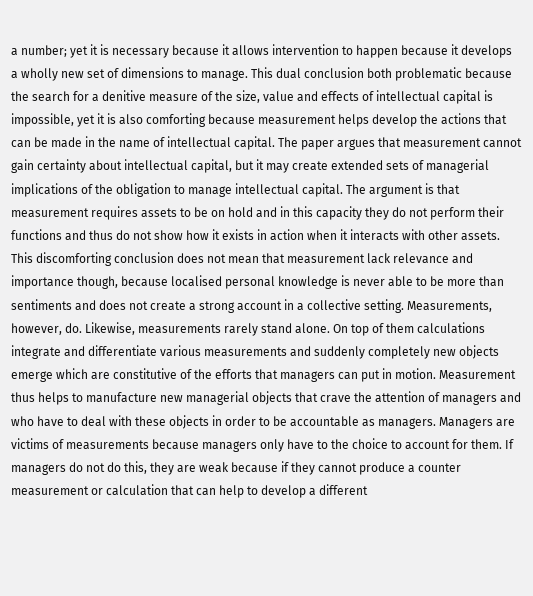a number; yet it is necessary because it allows intervention to happen because it develops a wholly new set of dimensions to manage. This dual conclusion both problematic because the search for a denitive measure of the size, value and effects of intellectual capital is impossible, yet it is also comforting because measurement helps develop the actions that can be made in the name of intellectual capital. The paper argues that measurement cannot gain certainty about intellectual capital, but it may create extended sets of managerial implications of the obligation to manage intellectual capital. The argument is that measurement requires assets to be on hold and in this capacity they do not perform their functions and thus do not show how it exists in action when it interacts with other assets. This discomforting conclusion does not mean that measurement lack relevance and importance though, because localised personal knowledge is never able to be more than sentiments and does not create a strong account in a collective setting. Measurements, however, do. Likewise, measurements rarely stand alone. On top of them calculations integrate and differentiate various measurements and suddenly completely new objects emerge which are constitutive of the efforts that managers can put in motion. Measurement thus helps to manufacture new managerial objects that crave the attention of managers and who have to deal with these objects in order to be accountable as managers. Managers are victims of measurements because managers only have to the choice to account for them. If managers do not do this, they are weak because if they cannot produce a counter measurement or calculation that can help to develop a different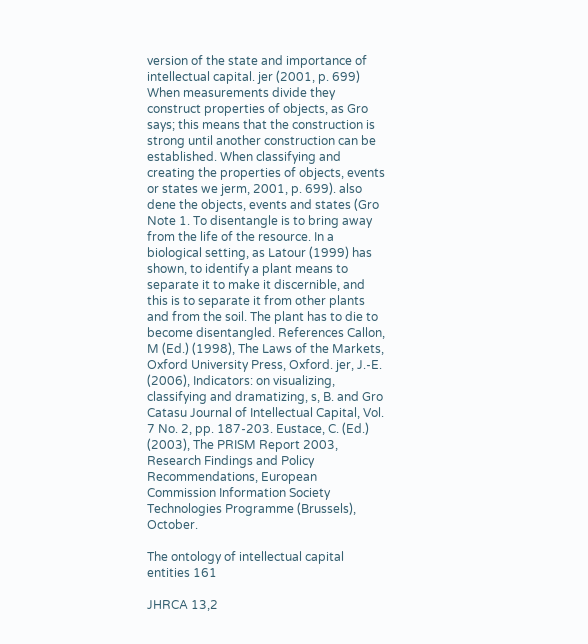version of the state and importance of intellectual capital. jer (2001, p. 699) When measurements divide they construct properties of objects, as Gro says; this means that the construction is strong until another construction can be established. When classifying and creating the properties of objects, events or states we jerm, 2001, p. 699). also dene the objects, events and states (Gro
Note 1. To disentangle is to bring away from the life of the resource. In a biological setting, as Latour (1999) has shown, to identify a plant means to separate it to make it discernible, and this is to separate it from other plants and from the soil. The plant has to die to become disentangled. References Callon, M (Ed.) (1998), The Laws of the Markets, Oxford University Press, Oxford. jer, J.-E. (2006), Indicators: on visualizing, classifying and dramatizing, s, B. and Gro Catasu Journal of Intellectual Capital, Vol. 7 No. 2, pp. 187-203. Eustace, C. (Ed.) (2003), The PRISM Report 2003, Research Findings and Policy Recommendations, European Commission Information Society Technologies Programme (Brussels), October.

The ontology of intellectual capital entities 161

JHRCA 13,2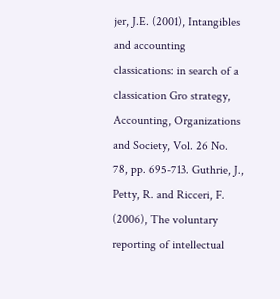jer, J.E. (2001), Intangibles and accounting classications: in search of a classication Gro strategy, Accounting, Organizations and Society, Vol. 26 No. 78, pp. 695-713. Guthrie, J., Petty, R. and Ricceri, F. (2006), The voluntary reporting of intellectual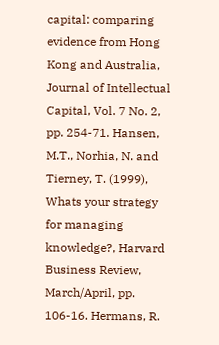capital: comparing evidence from Hong Kong and Australia, Journal of Intellectual Capital, Vol. 7 No. 2, pp. 254-71. Hansen, M.T., Norhia, N. and Tierney, T. (1999), Whats your strategy for managing knowledge?, Harvard Business Review, March/April, pp. 106-16. Hermans, R.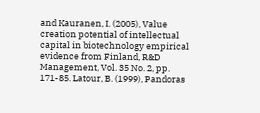and Kauranen, I. (2005), Value creation potential of intellectual capital in biotechnology empirical evidence from Finland, R&D Management, Vol. 35 No. 2, pp. 171-85. Latour, B. (1999), Pandoras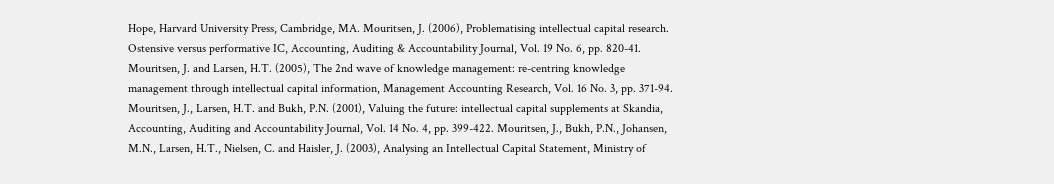Hope, Harvard University Press, Cambridge, MA. Mouritsen, J. (2006), Problematising intellectual capital research. Ostensive versus performative IC, Accounting, Auditing & Accountability Journal, Vol. 19 No. 6, pp. 820-41. Mouritsen, J. and Larsen, H.T. (2005), The 2nd wave of knowledge management: re-centring knowledge management through intellectual capital information, Management Accounting Research, Vol. 16 No. 3, pp. 371-94. Mouritsen, J., Larsen, H.T. and Bukh, P.N. (2001), Valuing the future: intellectual capital supplements at Skandia, Accounting, Auditing and Accountability Journal, Vol. 14 No. 4, pp. 399-422. Mouritsen, J., Bukh, P.N., Johansen, M.N., Larsen, H.T., Nielsen, C. and Haisler, J. (2003), Analysing an Intellectual Capital Statement, Ministry of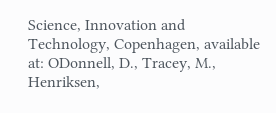Science, Innovation and Technology, Copenhagen, available at: ODonnell, D., Tracey, M., Henriksen,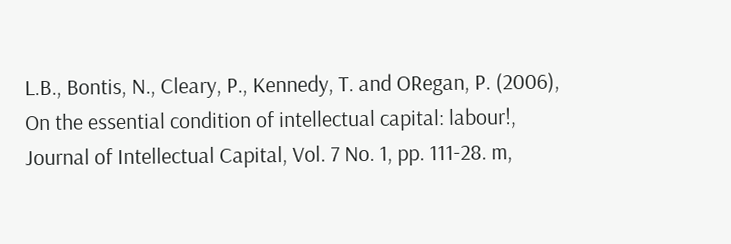L.B., Bontis, N., Cleary, P., Kennedy, T. and ORegan, P. (2006), On the essential condition of intellectual capital: labour!, Journal of Intellectual Capital, Vol. 7 No. 1, pp. 111-28. m,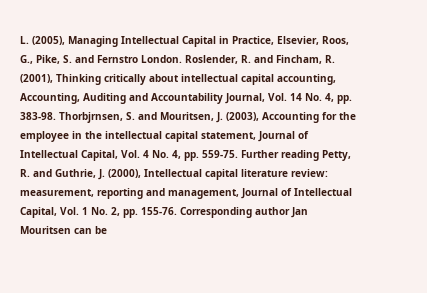L. (2005), Managing Intellectual Capital in Practice, Elsevier, Roos, G., Pike, S. and Fernstro London. Roslender, R. and Fincham, R. (2001), Thinking critically about intellectual capital accounting, Accounting, Auditing and Accountability Journal, Vol. 14 No. 4, pp. 383-98. Thorbjrnsen, S. and Mouritsen, J. (2003), Accounting for the employee in the intellectual capital statement, Journal of Intellectual Capital, Vol. 4 No. 4, pp. 559-75. Further reading Petty, R. and Guthrie, J. (2000), Intellectual capital literature review: measurement, reporting and management, Journal of Intellectual Capital, Vol. 1 No. 2, pp. 155-76. Corresponding author Jan Mouritsen can be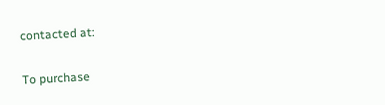contacted at:

To purchase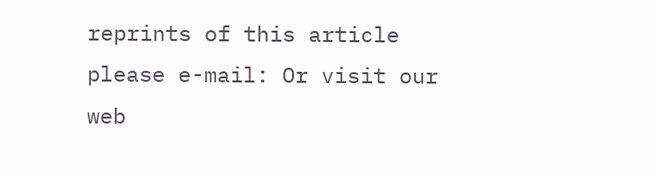reprints of this article please e-mail: Or visit our web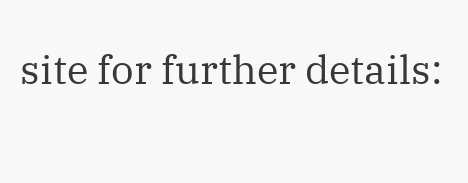site for further details: